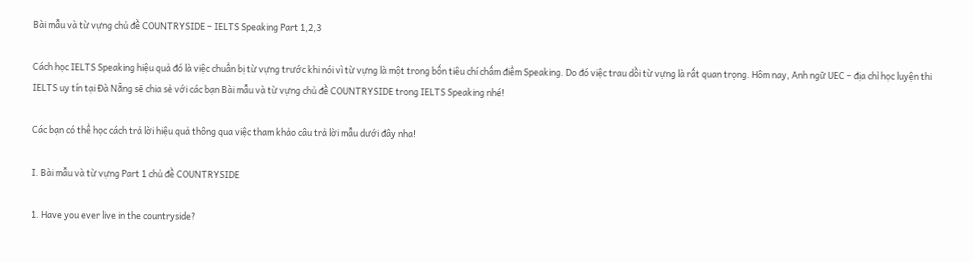Bài mẫu và từ vựng chủ đề COUNTRYSIDE – IELTS Speaking Part 1,2,3

Cách học IELTS Speaking hiệu quả đó là việc chuẩn bị từ vựng trước khi nói vì từ vựng là một trong bốn tiêu chí chấm điểm Speaking. Do đó việc trau dồi từ vựng là rất quan trọng. Hôm nay, Anh ngữ UEC – địa chỉ học luyện thi IELTS uy tín tại Đà Nẵng sẽ chia sẻ với các bạn Bài mẫu và từ vựng chủ đề COUNTRYSIDE trong IELTS Speaking nhé!

Các bạn có thể học cách trả lời hiệu quả thông qua việc tham khảo câu trả lời mẫu dưới đây nha!

I. Bài mẫu và từ vựng Part 1 chủ đề COUNTRYSIDE

1. Have you ever live in the countryside?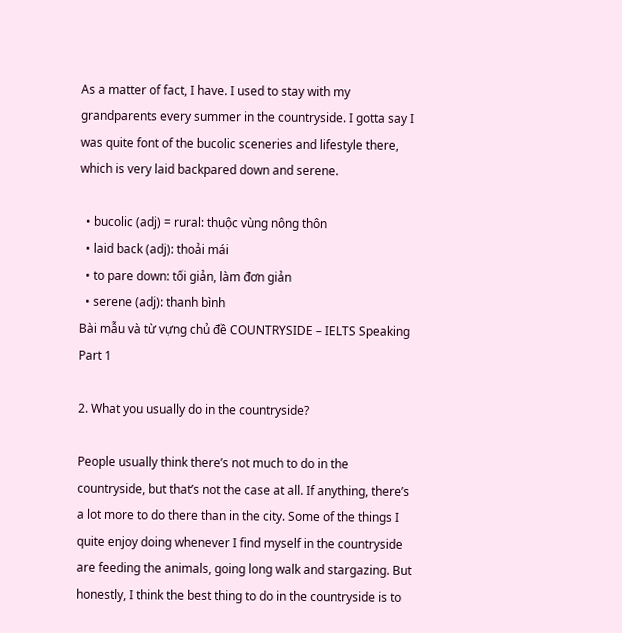As a matter of fact, I have. I used to stay with my grandparents every summer in the countryside. I gotta say I was quite font of the bucolic sceneries and lifestyle there, which is very laid backpared down and serene.

  • bucolic (adj) = rural: thuộc vùng nông thôn
  • laid back (adj): thoải mái
  • to pare down: tối giản, làm đơn giản
  • serene (adj): thanh bình
Bài mẫu và từ vựng chủ đề COUNTRYSIDE – IELTS Speaking Part 1

2. What you usually do in the countryside?

People usually think there’s not much to do in the countryside, but that’s not the case at all. If anything, there’s a lot more to do there than in the city. Some of the things I quite enjoy doing whenever I find myself in the countryside are feeding the animals, going long walk and stargazing. But honestly, I think the best thing to do in the countryside is to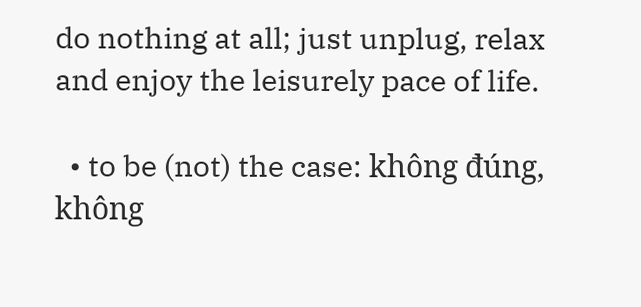do nothing at all; just unplug, relax and enjoy the leisurely pace of life.

  • to be (not) the case: không đúng, không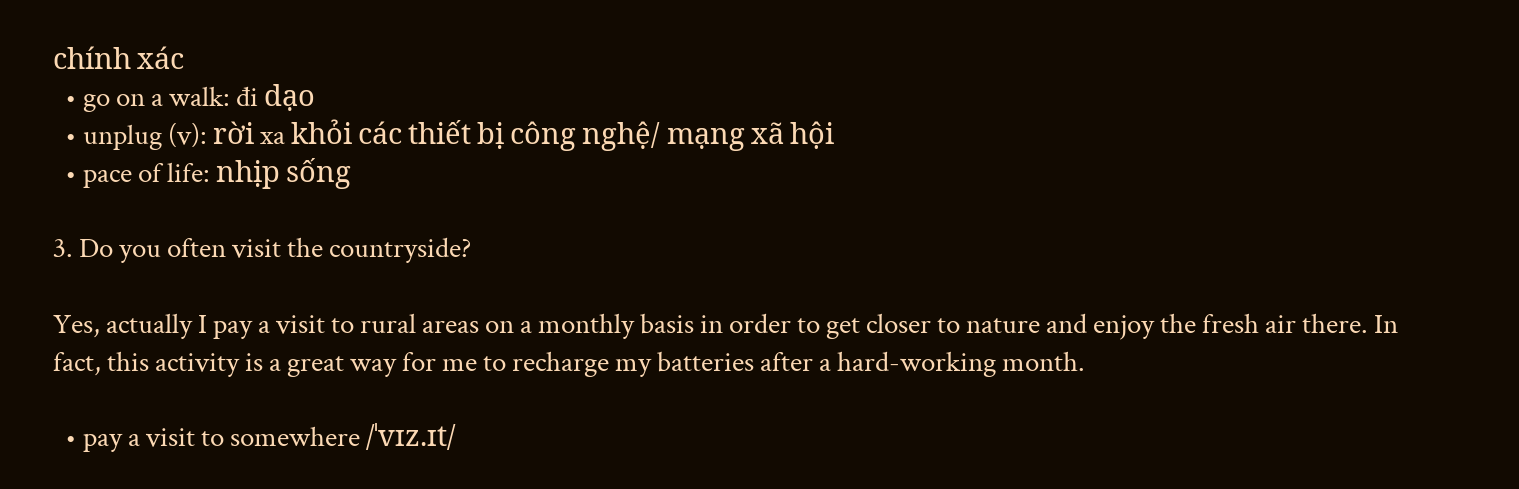chính xác
  • go on a walk: đi dạo
  • unplug (v): rời xa khỏi các thiết bị công nghệ/ mạng xã hội
  • pace of life: nhịp sống

3. Do you often visit the countryside?

Yes, actually I pay a visit to rural areas on a monthly basis in order to get closer to nature and enjoy the fresh air there. In fact, this activity is a great way for me to recharge my batteries after a hard-working month.

  • pay a visit to somewhere /ˈvɪz.ɪt/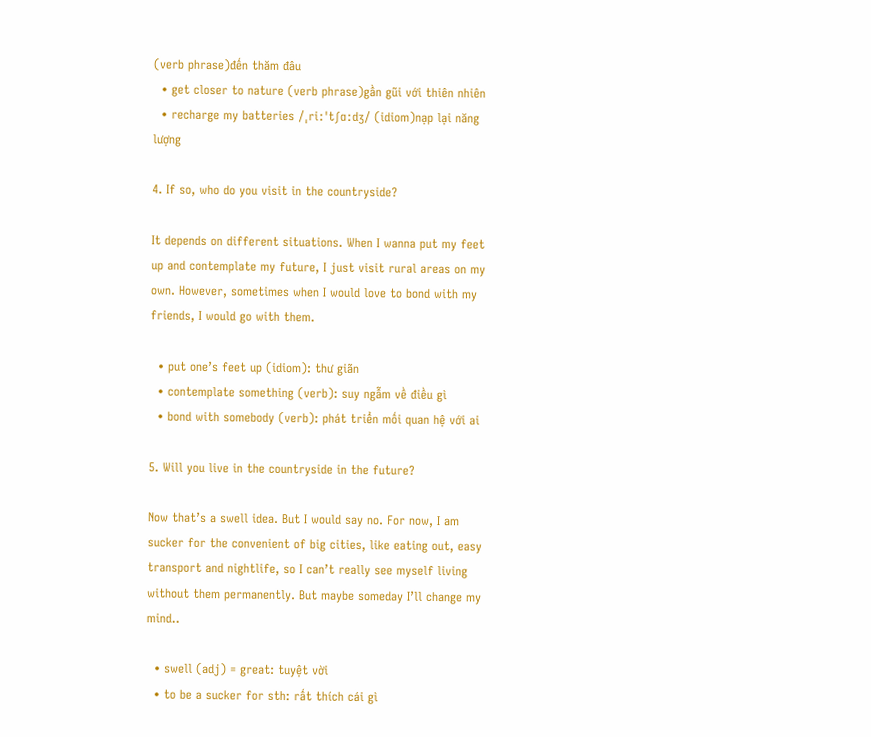(verb phrase)đến thăm đâu
  • get closer to nature (verb phrase)gần gũi với thiên nhiên
  • recharge my batteries /ˌriːˈtʃɑːdʒ/ (idiom)nạp lại năng lượng

4. If so, who do you visit in the countryside?

It depends on different situations. When I wanna put my feet up and contemplate my future, I just visit rural areas on my own. However, sometimes when I would love to bond with my friends, I would go with them.

  • put one’s feet up (idiom): thư giãn
  • contemplate something (verb): suy ngẫm về điều gì
  • bond with somebody (verb): phát triển mối quan hệ với ai

5. Will you live in the countryside in the future?

Now that’s a swell idea. But I would say no. For now, I am sucker for the convenient of big cities, like eating out, easy transport and nightlife, so I can’t really see myself living without them permanently. But maybe someday I’ll change my mind..

  • swell (adj) = great: tuyệt vời
  • to be a sucker for sth: rất thích cái gì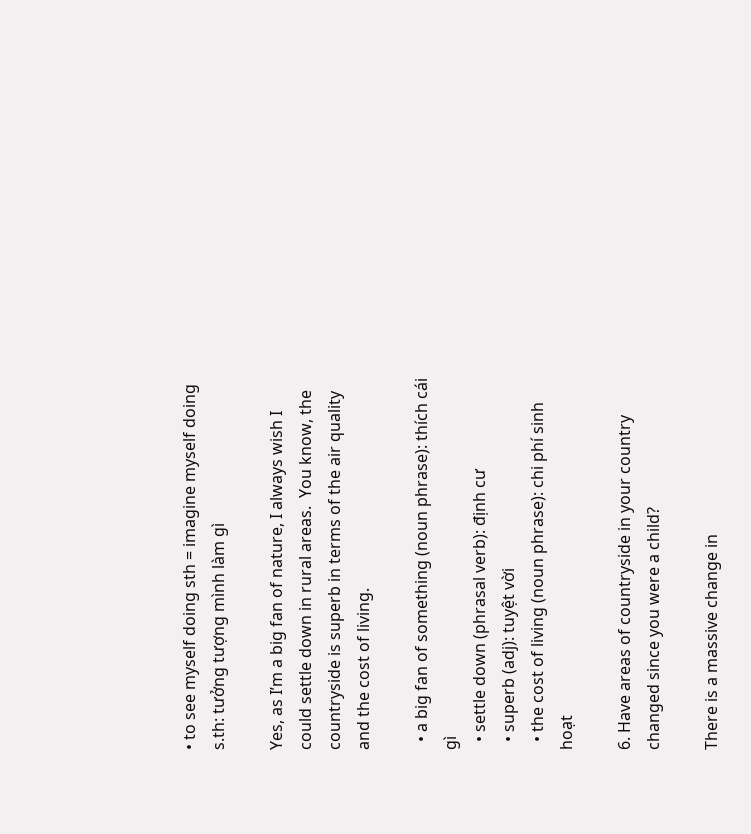• to see myself doing sth = imagine myself doing s.th: tưởng tượng mình làm gì

Yes, as I’m a big fan of nature, I always wish I could settle down in rural areas.  You know, the countryside is superb in terms of the air quality and the cost of living.

  • a big fan of something (noun phrase): thích cái gì
  • settle down (phrasal verb): định cư
  • superb (adj): tuyệt vời
  • the cost of living (noun phrase): chi phí sinh hoạt

6. Have areas of countryside in your country changed since you were a child?

There is a massive change in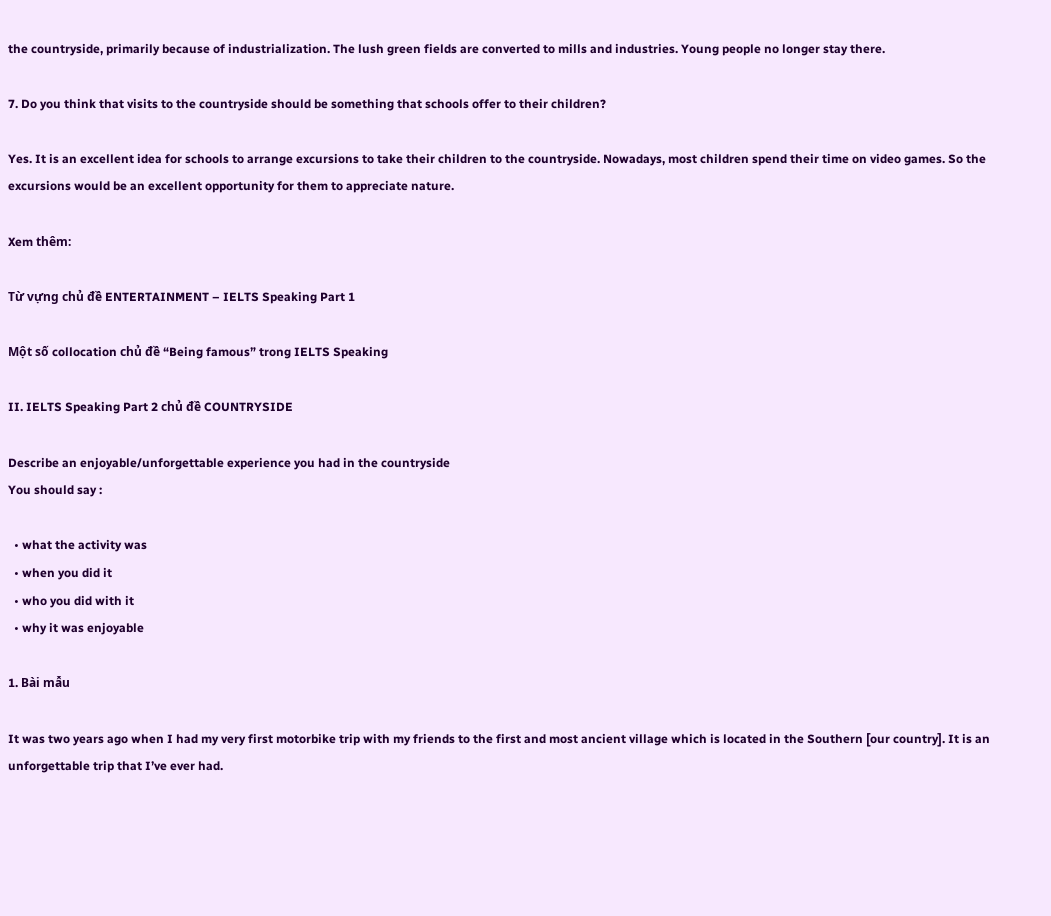the countryside, primarily because of industrialization. The lush green fields are converted to mills and industries. Young people no longer stay there.

7. Do you think that visits to the countryside should be something that schools offer to their children?

Yes. It is an excellent idea for schools to arrange excursions to take their children to the countryside. Nowadays, most children spend their time on video games. So the excursions would be an excellent opportunity for them to appreciate nature.

Xem thêm:

Từ vựng chủ đề ENTERTAINMENT – IELTS Speaking Part 1

Một số collocation chủ đề “Being famous” trong IELTS Speaking

II. IELTS Speaking Part 2 chủ đề COUNTRYSIDE

Describe an enjoyable/unforgettable experience you had in the countryside
You should say :

  • what the activity was
  • when you did it
  • who you did with it
  • why it was enjoyable

1. Bài mẫu

It was two years ago when I had my very first motorbike trip with my friends to the first and most ancient village which is located in the Southern [our country]. It is an unforgettable trip that I’ve ever had.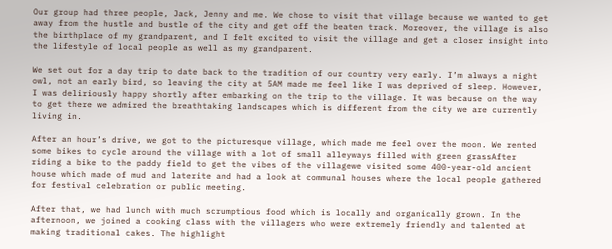Our group had three people, Jack, Jenny and me. We chose to visit that village because we wanted to get away from the hustle and bustle of the city and get off the beaten track. Moreover, the village is also the birthplace of my grandparent, and I felt excited to visit the village and get a closer insight into the lifestyle of local people as well as my grandparent.

We set out for a day trip to date back to the tradition of our country very early. I’m always a night owl, not an early bird, so leaving the city at 5AM made me feel like I was deprived of sleep. However, I was deliriously happy shortly after embarking on the trip to the village. It was because on the way to get there we admired the breathtaking landscapes which is different from the city we are currently living in.

After an hour’s drive, we got to the picturesque village, which made me feel over the moon. We rented some bikes to cycle around the village with a lot of small alleyways filled with green grassAfter riding a bike to the paddy field to get the vibes of the villagewe visited some 400-year-old ancient house which made of mud and laterite and had a look at communal houses where the local people gathered for festival celebration or public meeting.

After that, we had lunch with much scrumptious food which is locally and organically grown. In the afternoon, we joined a cooking class with the villagers who were extremely friendly and talented at making traditional cakes. The highlight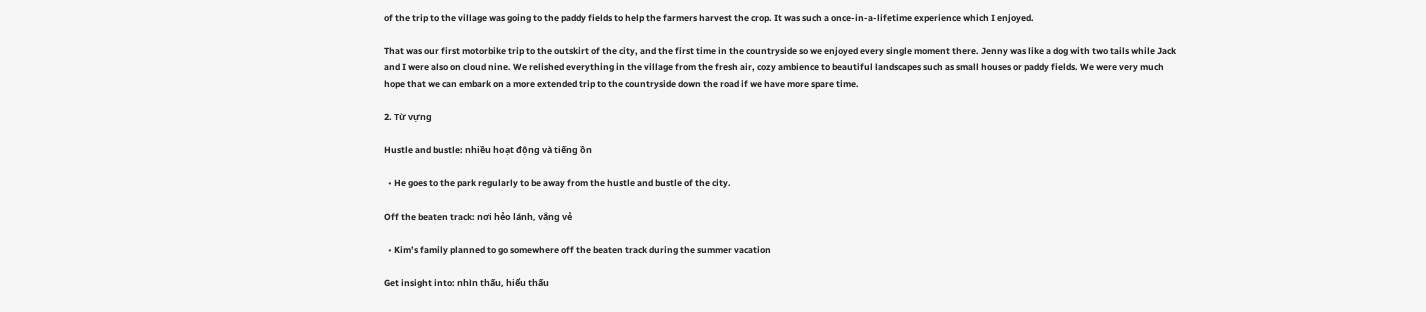of the trip to the village was going to the paddy fields to help the farmers harvest the crop. It was such a once-in-a-lifetime experience which I enjoyed.

That was our first motorbike trip to the outskirt of the city, and the first time in the countryside so we enjoyed every single moment there. Jenny was like a dog with two tails while Jack and I were also on cloud nine. We relished everything in the village from the fresh air, cozy ambience to beautiful landscapes such as small houses or paddy fields. We were very much hope that we can embark on a more extended trip to the countryside down the road if we have more spare time.

2. Từ vựng

Hustle and bustle: nhiều hoạt động và tiếng ồn

  • He goes to the park regularly to be away from the hustle and bustle of the city.

Off the beaten track: nơi hẻo lánh, vắng vẻ

  • Kim’s family planned to go somewhere off the beaten track during the summer vacation

Get insight into: nhìn thấu, hiểu thấu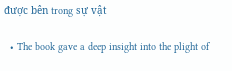được bên trong sự vật

  • The book gave a deep insight into the plight of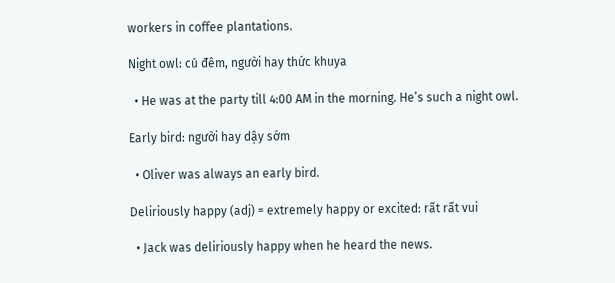workers in coffee plantations.

Night owl: cú đêm, người hay thức khuya

  • He was at the party till 4:00 AM in the morning. He’s such a night owl.

Early bird: người hay dậy sớm

  • Oliver was always an early bird.

Deliriously happy (adj) = extremely happy or excited: rất rất vui

  • Jack was deliriously happy when he heard the news.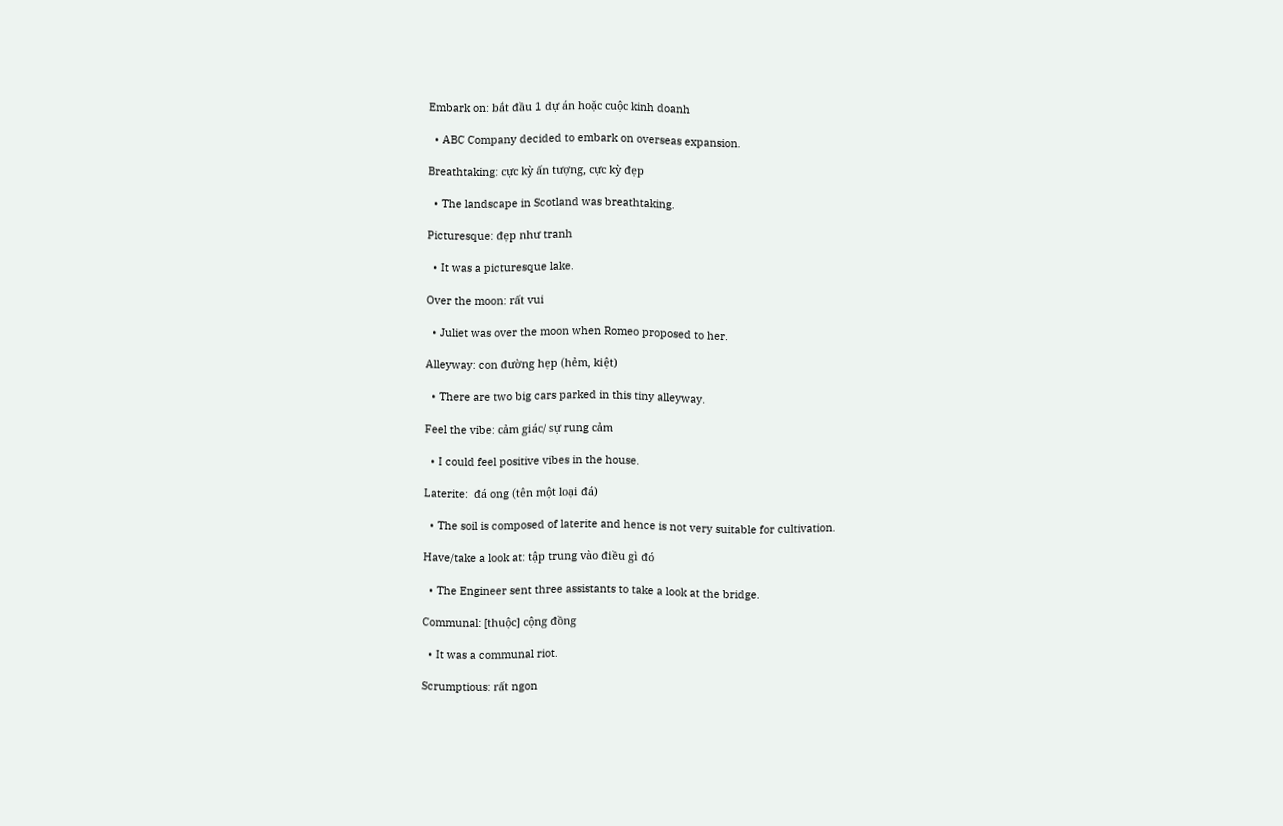Embark on: bắt đầu 1 dự án hoặc cuộc kinh doanh

  • ABC Company decided to embark on overseas expansion.

Breathtaking: cực kỳ ấn tượng, cực kỳ đẹp

  • The landscape in Scotland was breathtaking.

Picturesque: đẹp như tranh

  • It was a picturesque lake.

Over the moon: rất vui

  • Juliet was over the moon when Romeo proposed to her.

Alleyway: con đường hẹp (hẻm, kiệt)

  • There are two big cars parked in this tiny alleyway.

Feel the vibe: cảm giác/ sự rung cảm

  • I could feel positive vibes in the house.

Laterite:  đá ong (tên một loại đá)

  • The soil is composed of laterite and hence is not very suitable for cultivation.

Have/take a look at: tập trung vào điều gì đó

  • The Engineer sent three assistants to take a look at the bridge.

Communal: [thuộc] cộng đồng

  • It was a communal riot.

Scrumptious: rất ngon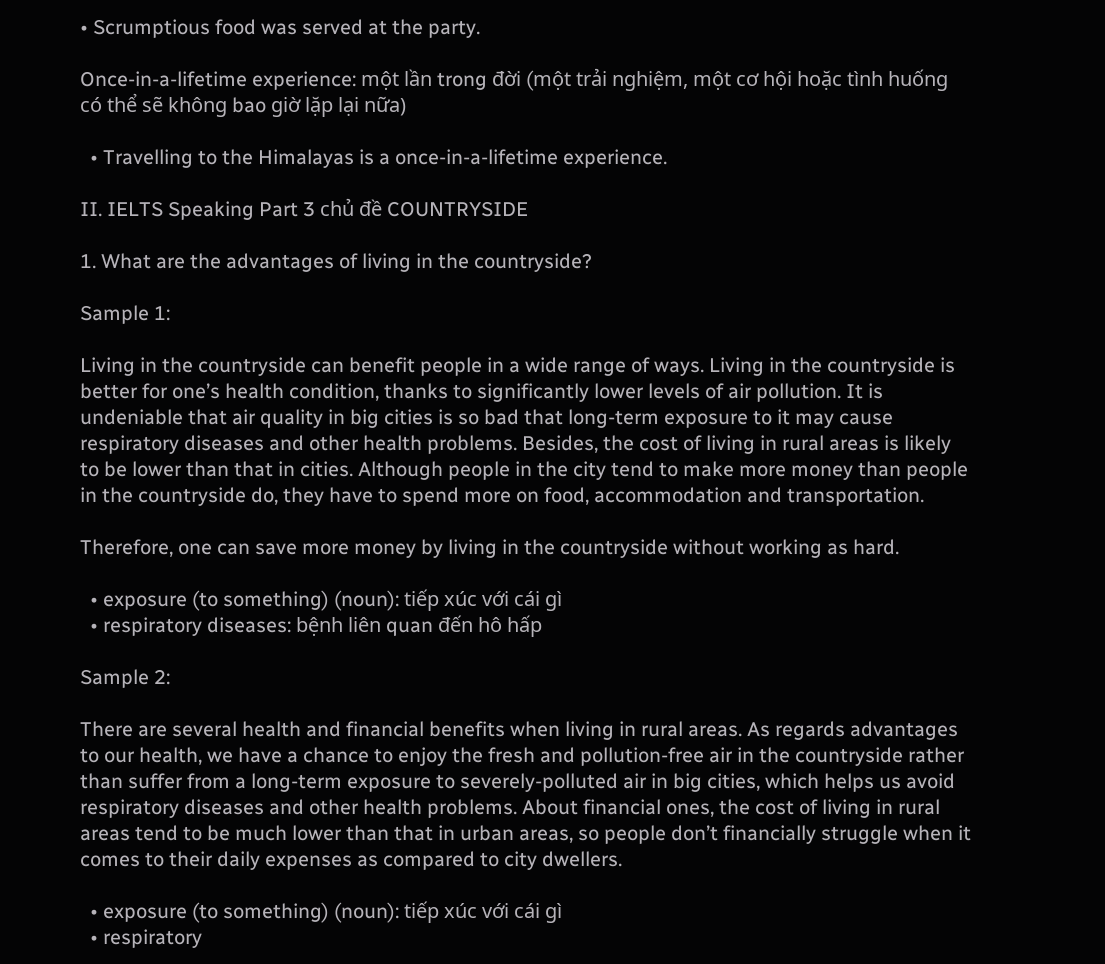• Scrumptious food was served at the party.

Once-in-a-lifetime experience: một lần trong đời (một trải nghiệm, một cơ hội hoặc tình huống có thể sẽ không bao giờ lặp lại nữa)

  • Travelling to the Himalayas is a once-in-a-lifetime experience.

II. IELTS Speaking Part 3 chủ đề COUNTRYSIDE

1. What are the advantages of living in the countryside?

Sample 1:

Living in the countryside can benefit people in a wide range of ways. Living in the countryside is better for one’s health condition, thanks to significantly lower levels of air pollution. It is undeniable that air quality in big cities is so bad that long-term exposure to it may cause respiratory diseases and other health problems. Besides, the cost of living in rural areas is likely to be lower than that in cities. Although people in the city tend to make more money than people in the countryside do, they have to spend more on food, accommodation and transportation.

Therefore, one can save more money by living in the countryside without working as hard.

  • exposure (to something) (noun): tiếp xúc với cái gì
  • respiratory diseases: bệnh liên quan đến hô hấp

Sample 2:

There are several health and financial benefits when living in rural areas. As regards advantages to our health, we have a chance to enjoy the fresh and pollution-free air in the countryside rather than suffer from a long-term exposure to severely-polluted air in big cities, which helps us avoid respiratory diseases and other health problems. About financial ones, the cost of living in rural areas tend to be much lower than that in urban areas, so people don’t financially struggle when it comes to their daily expenses as compared to city dwellers.

  • exposure (to something) (noun): tiếp xúc với cái gì
  • respiratory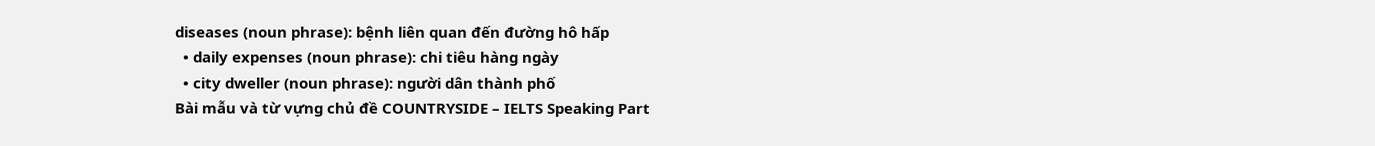diseases (noun phrase): bệnh liên quan đến đường hô hấp
  • daily expenses (noun phrase): chi tiêu hàng ngày
  • city dweller (noun phrase): người dân thành phố
Bài mẫu và từ vựng chủ đề COUNTRYSIDE – IELTS Speaking Part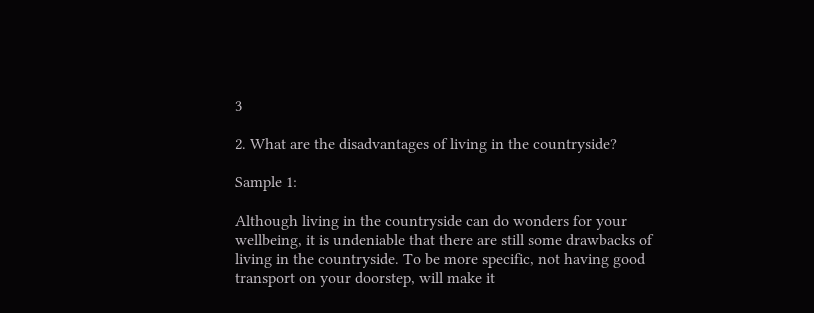3

2. What are the disadvantages of living in the countryside?

Sample 1:

Although living in the countryside can do wonders for your wellbeing, it is undeniable that there are still some drawbacks of living in the countryside. To be more specific, not having good transport on your doorstep, will make it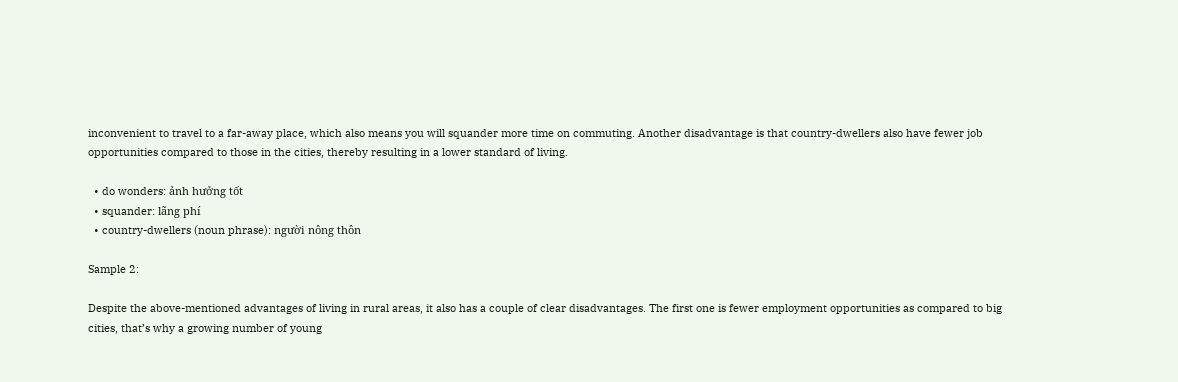inconvenient to travel to a far-away place, which also means you will squander more time on commuting. Another disadvantage is that country-dwellers also have fewer job opportunities compared to those in the cities, thereby resulting in a lower standard of living.

  • do wonders: ảnh hưởng tốt
  • squander: lãng phí
  • country-dwellers (noun phrase): người nông thôn

Sample 2:

Despite the above-mentioned advantages of living in rural areas, it also has a couple of clear disadvantages. The first one is fewer employment opportunities as compared to big cities, that’s why a growing number of young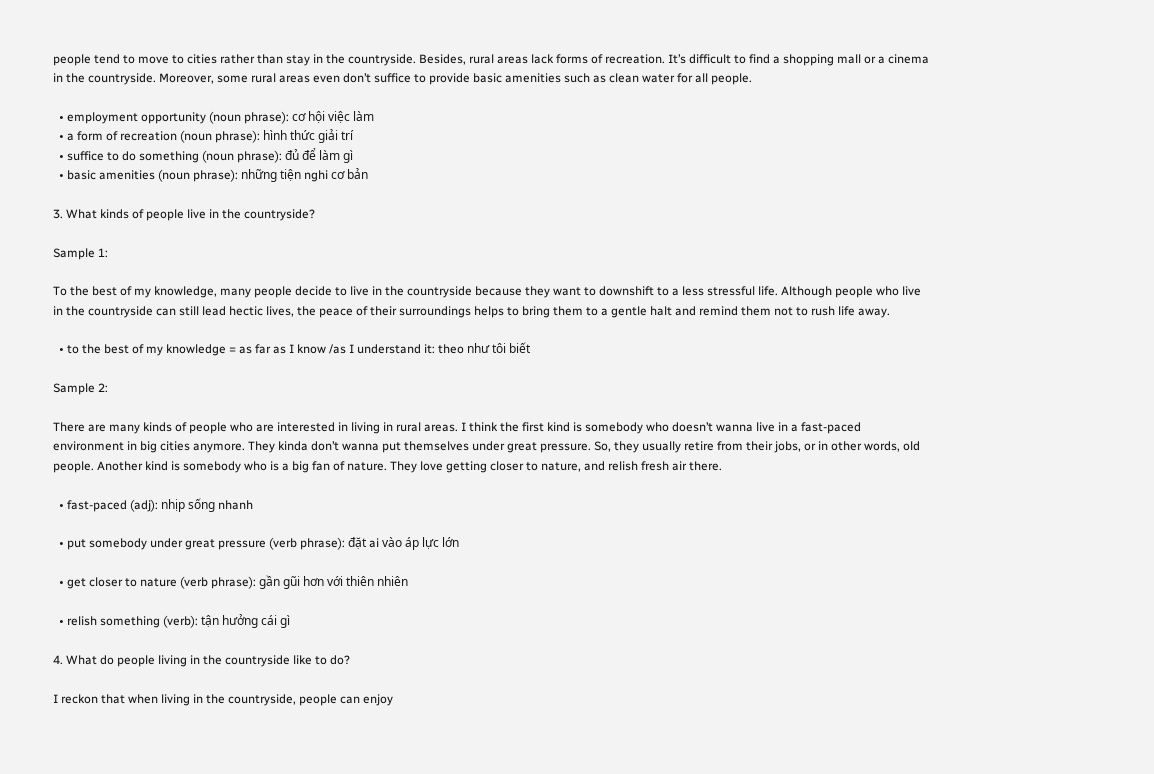people tend to move to cities rather than stay in the countryside. Besides, rural areas lack forms of recreation. It’s difficult to find a shopping mall or a cinema in the countryside. Moreover, some rural areas even don’t suffice to provide basic amenities such as clean water for all people.

  • employment opportunity (noun phrase): cơ hội việc làm
  • a form of recreation (noun phrase): hình thức giải trí
  • suffice to do something (noun phrase): đủ để làm gì
  • basic amenities (noun phrase): những tiện nghi cơ bản

3. What kinds of people live in the countryside?

Sample 1:

To the best of my knowledge, many people decide to live in the countryside because they want to downshift to a less stressful life. Although people who live in the countryside can still lead hectic lives, the peace of their surroundings helps to bring them to a gentle halt and remind them not to rush life away.

  • to the best of my knowledge = as far as I know /as I understand it: theo như tôi biết

Sample 2:

There are many kinds of people who are interested in living in rural areas. I think the first kind is somebody who doesn’t wanna live in a fast-paced environment in big cities anymore. They kinda don’t wanna put themselves under great pressure. So, they usually retire from their jobs, or in other words, old people. Another kind is somebody who is a big fan of nature. They love getting closer to nature, and relish fresh air there.

  • fast-paced (adj): nhịp sống nhanh

  • put somebody under great pressure (verb phrase): đặt ai vào áp lực lớn

  • get closer to nature (verb phrase): gần gũi hơn với thiên nhiên

  • relish something (verb): tận hưởng cái gì

4. What do people living in the countryside like to do?

I reckon that when living in the countryside, people can enjoy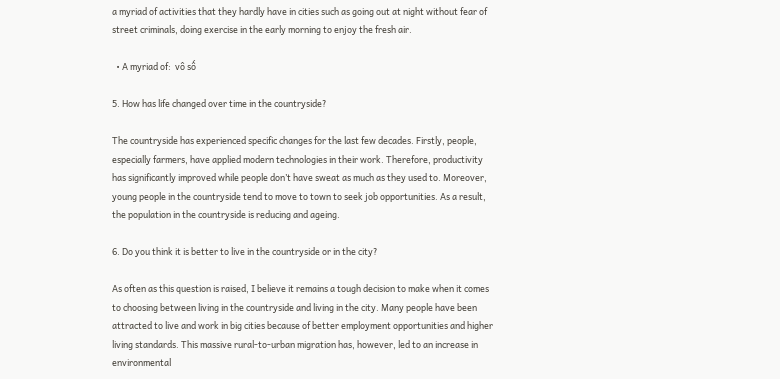a myriad of activities that they hardly have in cities such as going out at night without fear of street criminals, doing exercise in the early morning to enjoy the fresh air.

  • A myriad of:  vô số

5. How has life changed over time in the countryside?

The countryside has experienced specific changes for the last few decades. Firstly, people, especially farmers, have applied modern technologies in their work. Therefore, productivity has significantly improved while people don’t have sweat as much as they used to. Moreover, young people in the countryside tend to move to town to seek job opportunities. As a result, the population in the countryside is reducing and ageing.

6. Do you think it is better to live in the countryside or in the city?

As often as this question is raised, I believe it remains a tough decision to make when it comes to choosing between living in the countryside and living in the city. Many people have been attracted to live and work in big cities because of better employment opportunities and higher living standards. This massive rural-to-urban migration has, however, led to an increase in environmental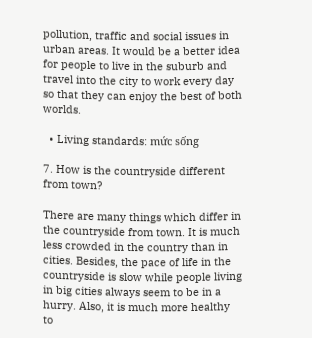pollution, traffic and social issues in urban areas. It would be a better idea for people to live in the suburb and travel into the city to work every day so that they can enjoy the best of both worlds.

  • Living standards: mức sống

7. How is the countryside different from town?

There are many things which differ in the countryside from town. It is much less crowded in the country than in cities. Besides, the pace of life in the countryside is slow while people living in big cities always seem to be in a hurry. Also, it is much more healthy to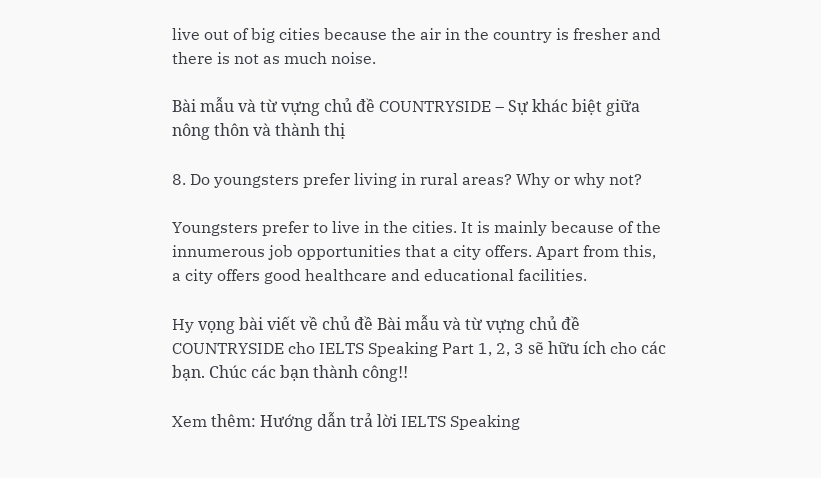live out of big cities because the air in the country is fresher and there is not as much noise.

Bài mẫu và từ vựng chủ đề COUNTRYSIDE – Sự khác biệt giữa nông thôn và thành thị

8. Do youngsters prefer living in rural areas? Why or why not?

Youngsters prefer to live in the cities. It is mainly because of the innumerous job opportunities that a city offers. Apart from this, a city offers good healthcare and educational facilities.

Hy vọng bài viết về chủ đề Bài mẫu và từ vựng chủ đề COUNTRYSIDE cho IELTS Speaking Part 1, 2, 3 sẽ hữu ích cho các bạn. Chúc các bạn thành công!!

Xem thêm: Hướng dẫn trả lời IELTS Speaking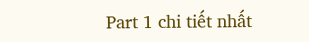Part 1 chi tiết nhất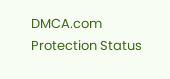DMCA.com Protection Status